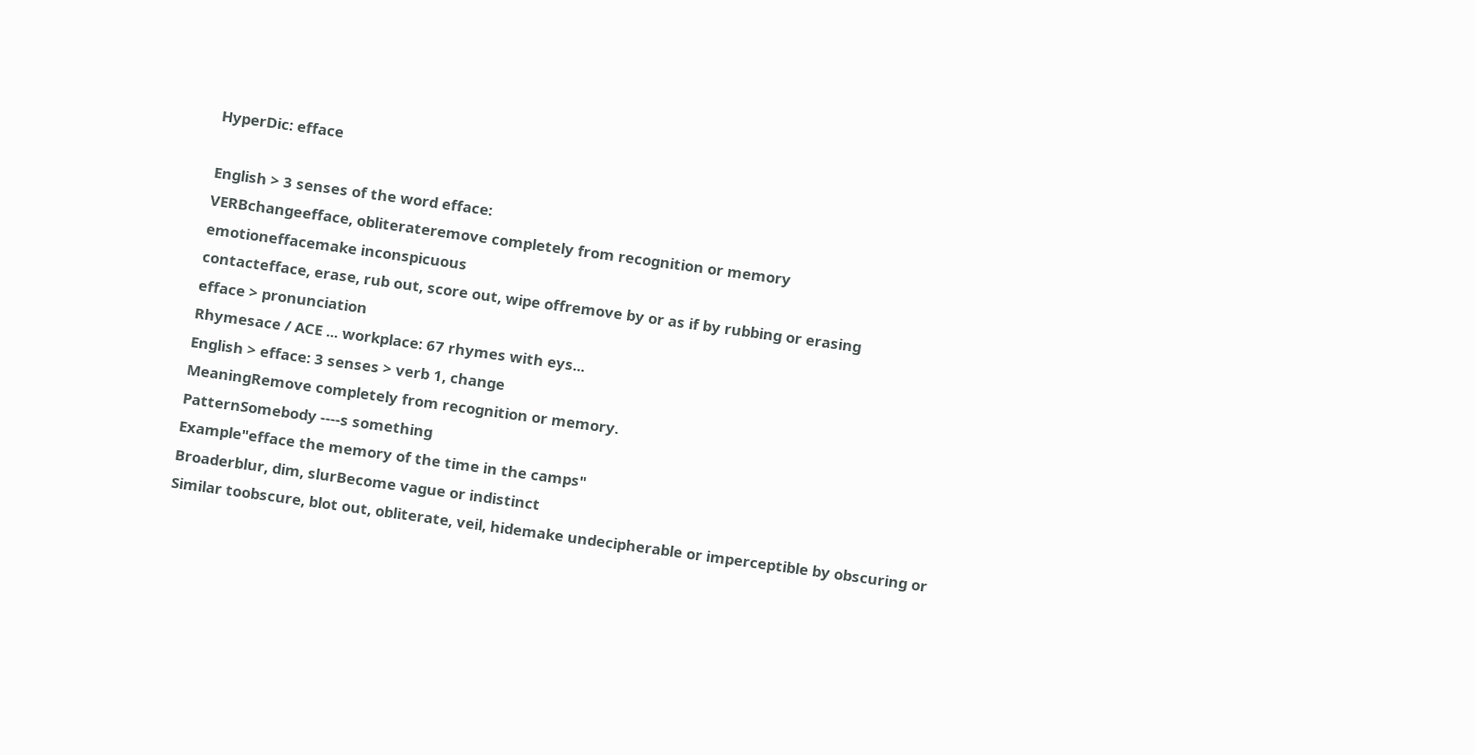HyperDic: efface

English > 3 senses of the word efface:
VERBchangeefface, obliterateremove completely from recognition or memory
emotioneffacemake inconspicuous
contactefface, erase, rub out, score out, wipe offremove by or as if by rubbing or erasing
efface > pronunciation
Rhymesace / ACE ... workplace: 67 rhymes with eys...
English > efface: 3 senses > verb 1, change
MeaningRemove completely from recognition or memory.
PatternSomebody ----s something
Example"efface the memory of the time in the camps"
Broaderblur, dim, slurBecome vague or indistinct
Similar toobscure, blot out, obliterate, veil, hidemake undecipherable or imperceptible by obscuring or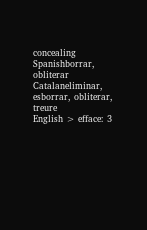concealing
Spanishborrar, obliterar
Catalaneliminar, esborrar, obliterar, treure
English > efface: 3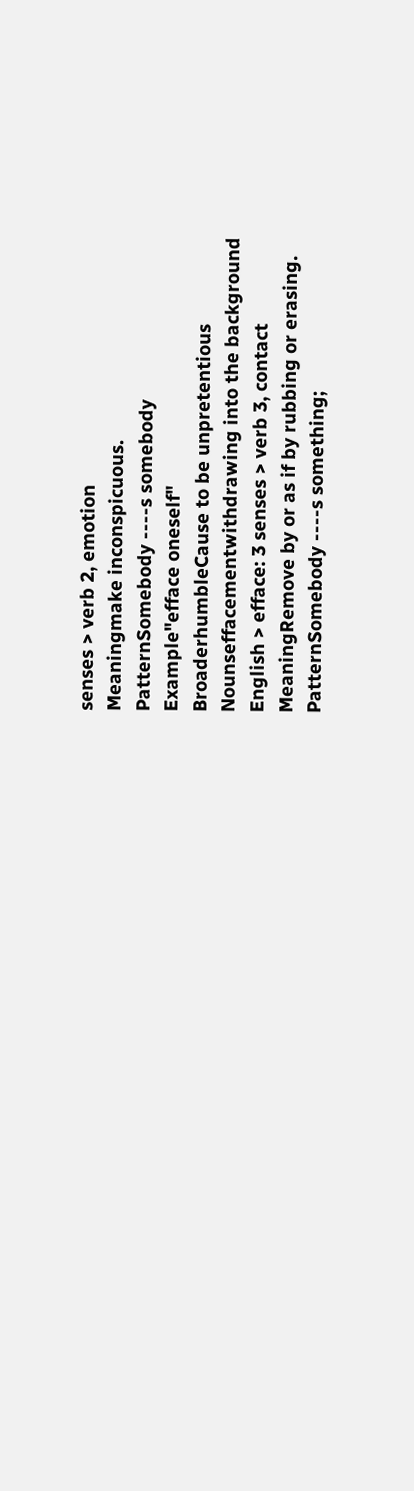senses > verb 2, emotion
Meaningmake inconspicuous.
PatternSomebody ----s somebody
Example"efface oneself"
BroaderhumbleCause to be unpretentious
Nounseffacementwithdrawing into the background
English > efface: 3 senses > verb 3, contact
MeaningRemove by or as if by rubbing or erasing.
PatternSomebody ----s something;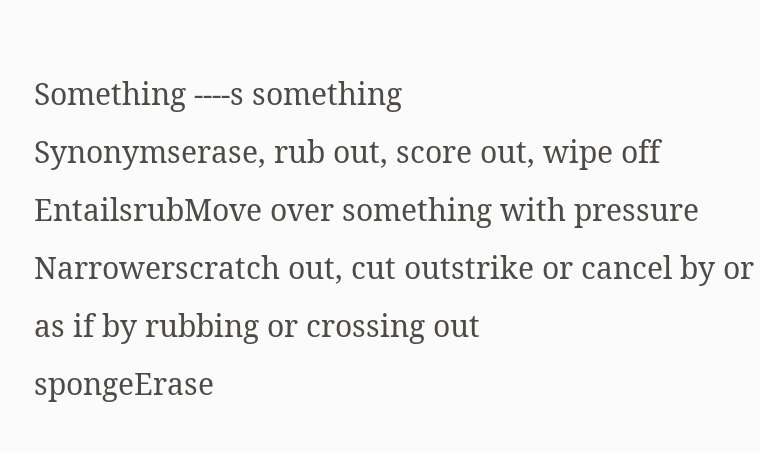Something ----s something
Synonymserase, rub out, score out, wipe off
EntailsrubMove over something with pressure
Narrowerscratch out, cut outstrike or cancel by or as if by rubbing or crossing out
spongeErase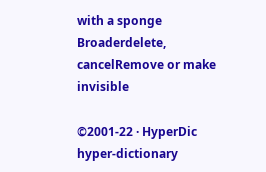with a sponge
Broaderdelete, cancelRemove or make invisible

©2001-22 · HyperDic hyper-dictionary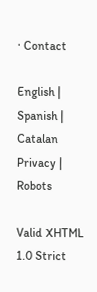· Contact

English | Spanish | Catalan
Privacy | Robots

Valid XHTML 1.0 Strict